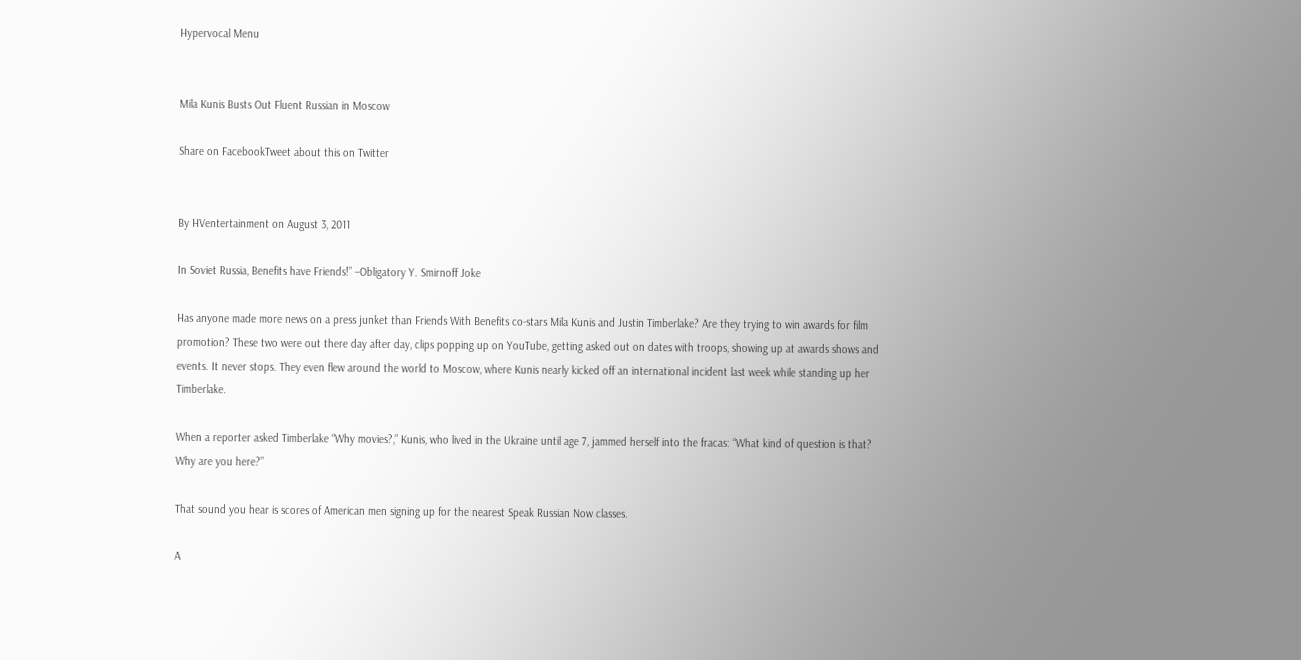Hypervocal Menu


Mila Kunis Busts Out Fluent Russian in Moscow

Share on FacebookTweet about this on Twitter


By HVentertainment on August 3, 2011

In Soviet Russia, Benefits have Friends!” –Obligatory Y. Smirnoff Joke

Has anyone made more news on a press junket than Friends With Benefits co-stars Mila Kunis and Justin Timberlake? Are they trying to win awards for film promotion? These two were out there day after day, clips popping up on YouTube, getting asked out on dates with troops, showing up at awards shows and events. It never stops. They even flew around the world to Moscow, where Kunis nearly kicked off an international incident last week while standing up her Timberlake.

When a reporter asked Timberlake “Why movies?,” Kunis, who lived in the Ukraine until age 7, jammed herself into the fracas: “What kind of question is that? Why are you here?”

That sound you hear is scores of American men signing up for the nearest Speak Russian Now classes.

A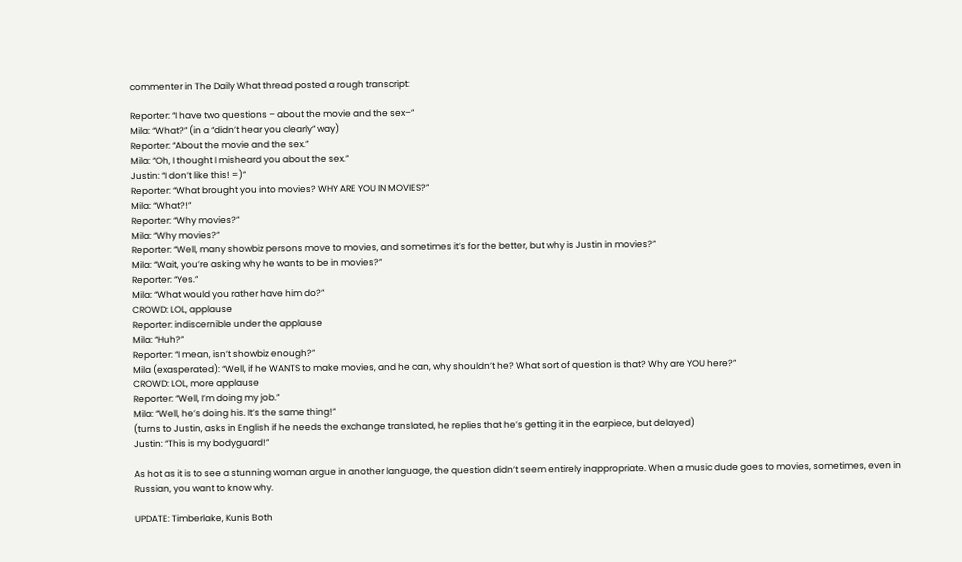commenter in The Daily What thread posted a rough transcript:

Reporter: “I have two questions – about the movie and the sex–”
Mila: “What?” (in a “didn’t hear you clearly” way)
Reporter: “About the movie and the sex.”
Mila: “Oh, I thought I misheard you about the sex.”
Justin: “I don’t like this! =)”
Reporter: “What brought you into movies? WHY ARE YOU IN MOVIES?”
Mila: “What?!”
Reporter: “Why movies?”
Mila: “Why movies?”
Reporter: “Well, many showbiz persons move to movies, and sometimes it’s for the better, but why is Justin in movies?”
Mila: “Wait, you’re asking why he wants to be in movies?”
Reporter: “Yes.”
Mila: “What would you rather have him do?”
CROWD: LOL, applause
Reporter: indiscernible under the applause
Mila: “Huh?”
Reporter: “I mean, isn’t showbiz enough?”
Mila (exasperated): “Well, if he WANTS to make movies, and he can, why shouldn’t he? What sort of question is that? Why are YOU here?”
CROWD: LOL, more applause
Reporter: “Well, I’m doing my job.”
Mila: “Well, he’s doing his. It’s the same thing!”
(turns to Justin, asks in English if he needs the exchange translated, he replies that he’s getting it in the earpiece, but delayed)
Justin: “This is my bodyguard!”

As hot as it is to see a stunning woman argue in another language, the question didn’t seem entirely inappropriate. When a music dude goes to movies, sometimes, even in Russian, you want to know why.

UPDATE: Timberlake, Kunis Both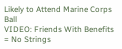Likely to Attend Marine Corps Ball
VIDEO: Friends With Benefits = No Strings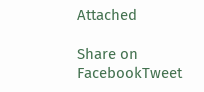Attached

Share on FacebookTweet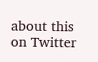about this on Twitter